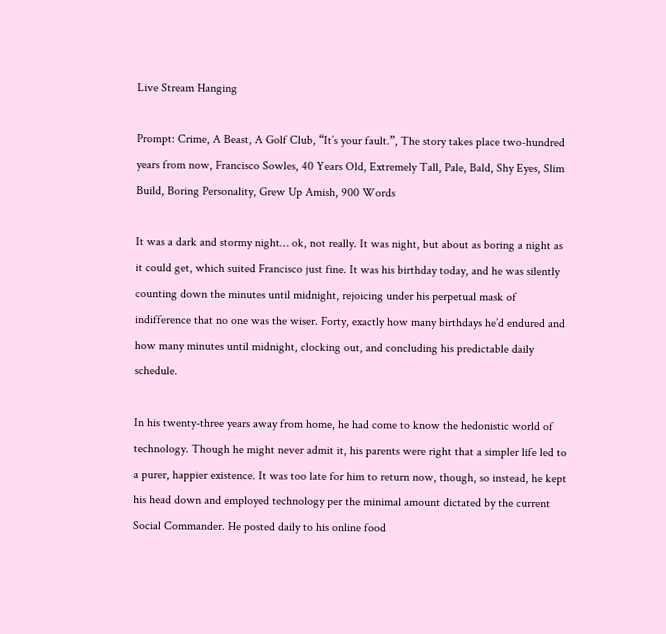Live Stream Hanging

Prompt: Crime, A Beast, A Golf Club, “It’s your fault.”, The story takes place two-hundred years from now, Francisco Sowles, 40 Years Old, Extremely Tall, Pale, Bald, Shy Eyes, Slim Build, Boring Personality, Grew Up Amish, 900 Words

It was a dark and stormy night… ok, not really. It was night, but about as boring a night as it could get, which suited Francisco just fine. It was his birthday today, and he was silently counting down the minutes until midnight, rejoicing under his perpetual mask of indifference that no one was the wiser. Forty, exactly how many birthdays he’d endured and how many minutes until midnight, clocking out, and concluding his predictable daily schedule.

In his twenty-three years away from home, he had come to know the hedonistic world of technology. Though he might never admit it, his parents were right that a simpler life led to a purer, happier existence. It was too late for him to return now, though, so instead, he kept his head down and employed technology per the minimal amount dictated by the current Social Commander. He posted daily to his online food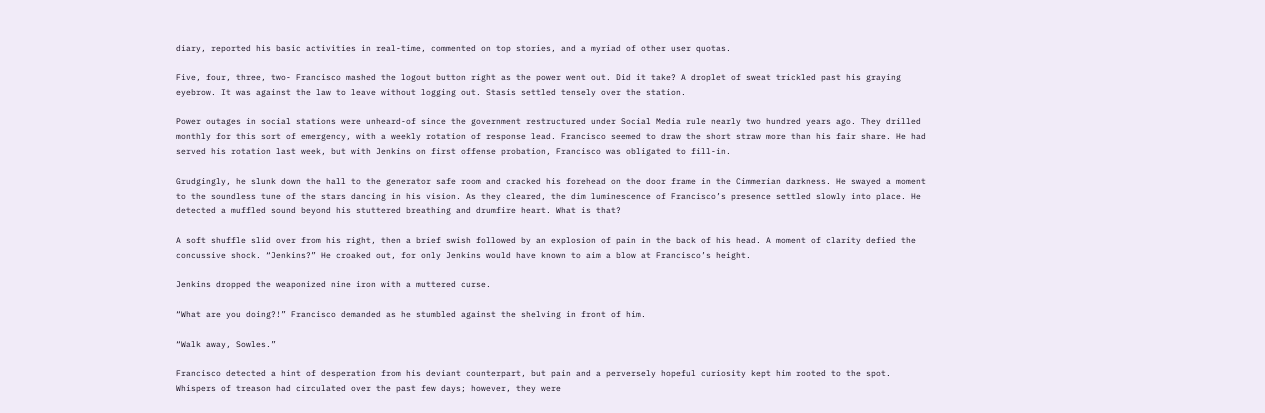diary, reported his basic activities in real-time, commented on top stories, and a myriad of other user quotas.

Five, four, three, two- Francisco mashed the logout button right as the power went out. Did it take? A droplet of sweat trickled past his graying eyebrow. It was against the law to leave without logging out. Stasis settled tensely over the station.

Power outages in social stations were unheard-of since the government restructured under Social Media rule nearly two hundred years ago. They drilled monthly for this sort of emergency, with a weekly rotation of response lead. Francisco seemed to draw the short straw more than his fair share. He had served his rotation last week, but with Jenkins on first offense probation, Francisco was obligated to fill-in.

Grudgingly, he slunk down the hall to the generator safe room and cracked his forehead on the door frame in the Cimmerian darkness. He swayed a moment to the soundless tune of the stars dancing in his vision. As they cleared, the dim luminescence of Francisco’s presence settled slowly into place. He detected a muffled sound beyond his stuttered breathing and drumfire heart. What is that?

A soft shuffle slid over from his right, then a brief swish followed by an explosion of pain in the back of his head. A moment of clarity defied the concussive shock. “Jenkins?” He croaked out, for only Jenkins would have known to aim a blow at Francisco’s height.

Jenkins dropped the weaponized nine iron with a muttered curse.

“What are you doing?!” Francisco demanded as he stumbled against the shelving in front of him.

“Walk away, Sowles.”

Francisco detected a hint of desperation from his deviant counterpart, but pain and a perversely hopeful curiosity kept him rooted to the spot. Whispers of treason had circulated over the past few days; however, they were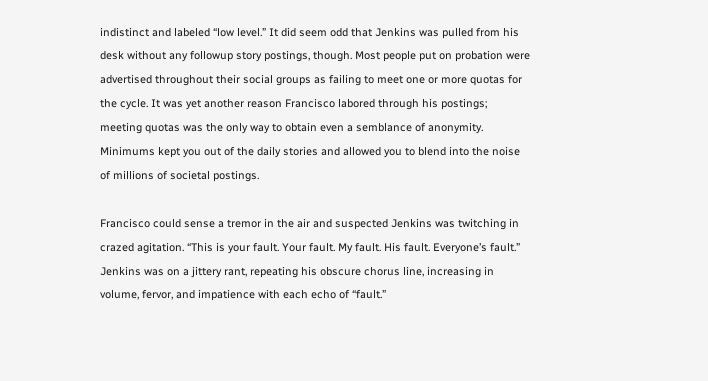indistinct and labeled “low level.” It did seem odd that Jenkins was pulled from his desk without any followup story postings, though. Most people put on probation were advertised throughout their social groups as failing to meet one or more quotas for the cycle. It was yet another reason Francisco labored through his postings; meeting quotas was the only way to obtain even a semblance of anonymity. Minimums kept you out of the daily stories and allowed you to blend into the noise of millions of societal postings.

Francisco could sense a tremor in the air and suspected Jenkins was twitching in crazed agitation. “This is your fault. Your fault. My fault. His fault. Everyone’s fault.” Jenkins was on a jittery rant, repeating his obscure chorus line, increasing in volume, fervor, and impatience with each echo of “fault.”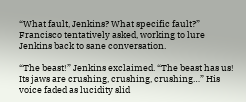“What fault, Jenkins? What specific fault?” Francisco tentatively asked, working to lure Jenkins back to sane conversation.

“The beast!” Jenkins exclaimed. “The beast has us! Its jaws are crushing, crushing, crushing…” His voice faded as lucidity slid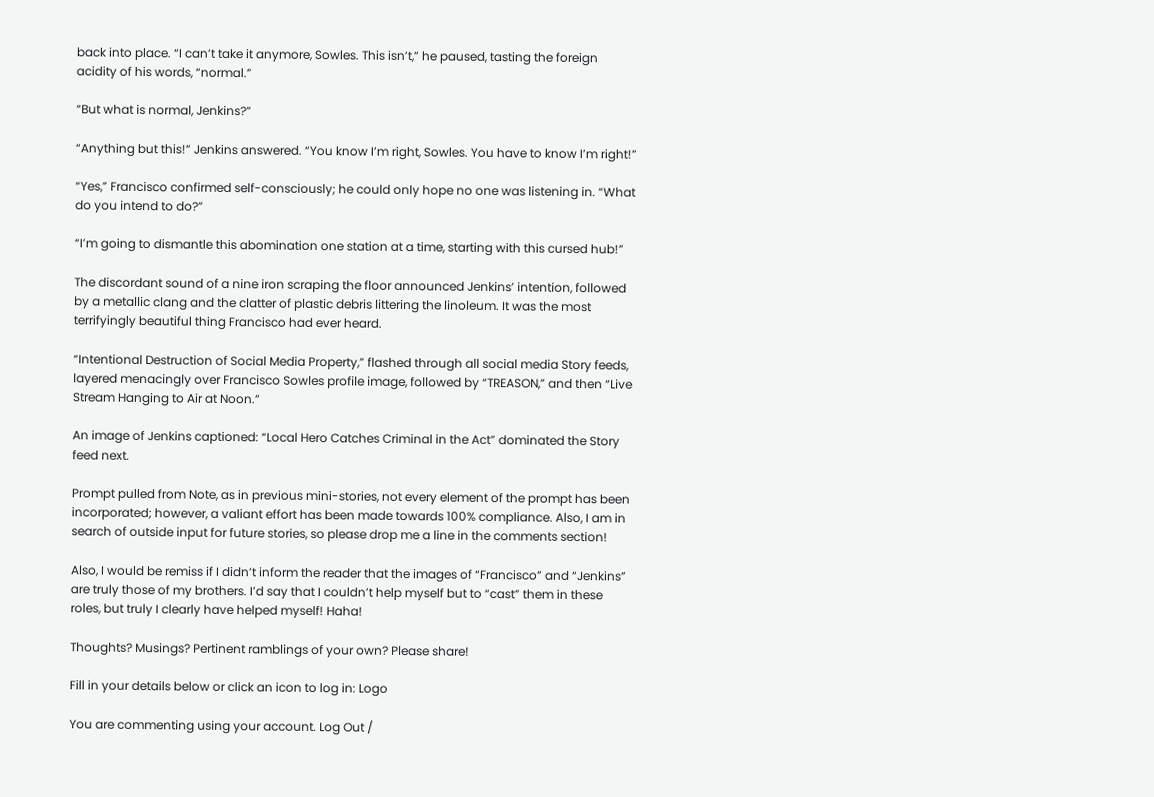back into place. “I can’t take it anymore, Sowles. This isn’t,” he paused, tasting the foreign acidity of his words, “normal.”

“But what is normal, Jenkins?”

“Anything but this!” Jenkins answered. “You know I’m right, Sowles. You have to know I’m right!”

“Yes,” Francisco confirmed self-consciously; he could only hope no one was listening in. “What do you intend to do?”

“I’m going to dismantle this abomination one station at a time, starting with this cursed hub!”

The discordant sound of a nine iron scraping the floor announced Jenkins’ intention, followed by a metallic clang and the clatter of plastic debris littering the linoleum. It was the most terrifyingly beautiful thing Francisco had ever heard.

“Intentional Destruction of Social Media Property,” flashed through all social media Story feeds, layered menacingly over Francisco Sowles profile image, followed by “TREASON,” and then “Live Stream Hanging to Air at Noon.”

An image of Jenkins captioned: “Local Hero Catches Criminal in the Act” dominated the Story feed next.

Prompt pulled from Note, as in previous mini-stories, not every element of the prompt has been incorporated; however, a valiant effort has been made towards 100% compliance. Also, I am in search of outside input for future stories, so please drop me a line in the comments section!

Also, I would be remiss if I didn’t inform the reader that the images of “Francisco” and “Jenkins” are truly those of my brothers. I’d say that I couldn’t help myself but to “cast” them in these roles, but truly I clearly have helped myself! Haha!

Thoughts? Musings? Pertinent ramblings of your own? Please share!

Fill in your details below or click an icon to log in: Logo

You are commenting using your account. Log Out /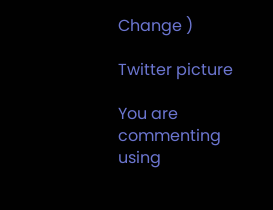Change )

Twitter picture

You are commenting using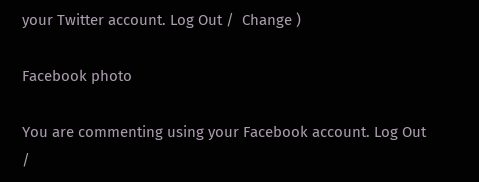your Twitter account. Log Out /  Change )

Facebook photo

You are commenting using your Facebook account. Log Out /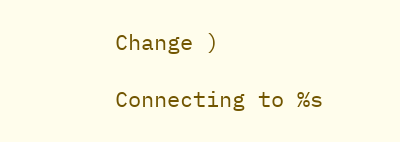Change )

Connecting to %s